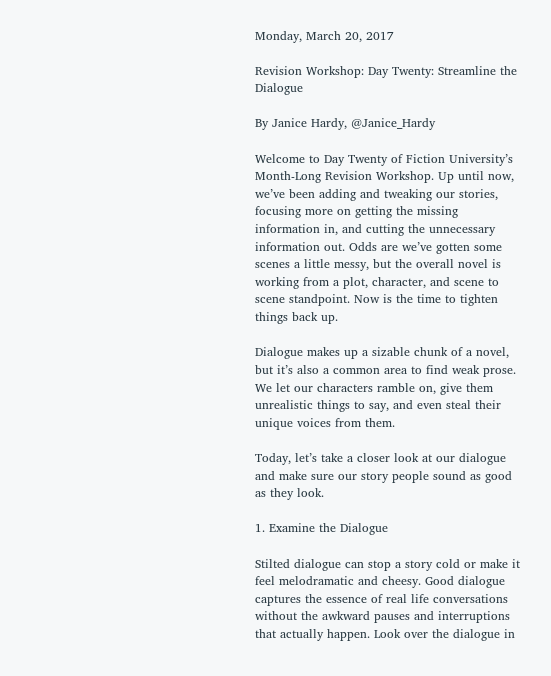Monday, March 20, 2017

Revision Workshop: Day Twenty: Streamline the Dialogue

By Janice Hardy, @Janice_Hardy

Welcome to Day Twenty of Fiction University’s Month-Long Revision Workshop. Up until now, we’ve been adding and tweaking our stories, focusing more on getting the missing information in, and cutting the unnecessary information out. Odds are we’ve gotten some scenes a little messy, but the overall novel is working from a plot, character, and scene to scene standpoint. Now is the time to tighten things back up.

Dialogue makes up a sizable chunk of a novel, but it’s also a common area to find weak prose. We let our characters ramble on, give them unrealistic things to say, and even steal their unique voices from them.

Today, let’s take a closer look at our dialogue and make sure our story people sound as good as they look.

1. Examine the Dialogue

Stilted dialogue can stop a story cold or make it feel melodramatic and cheesy. Good dialogue captures the essence of real life conversations without the awkward pauses and interruptions that actually happen. Look over the dialogue in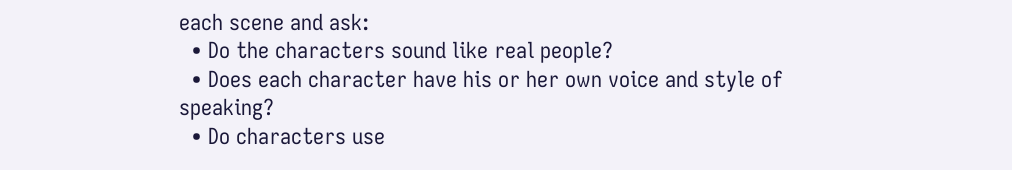each scene and ask:
  • Do the characters sound like real people?
  • Does each character have his or her own voice and style of speaking?
  • Do characters use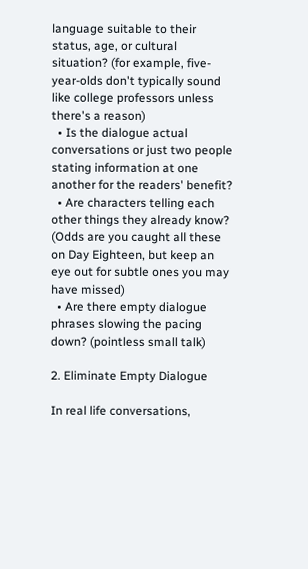language suitable to their status, age, or cultural situation? (for example, five-year-olds don't typically sound like college professors unless there's a reason)
  • Is the dialogue actual conversations or just two people stating information at one another for the readers' benefit?
  • Are characters telling each other things they already know? (Odds are you caught all these on Day Eighteen, but keep an eye out for subtle ones you may have missed)
  • Are there empty dialogue phrases slowing the pacing down? (pointless small talk)

2. Eliminate Empty Dialogue

In real life conversations,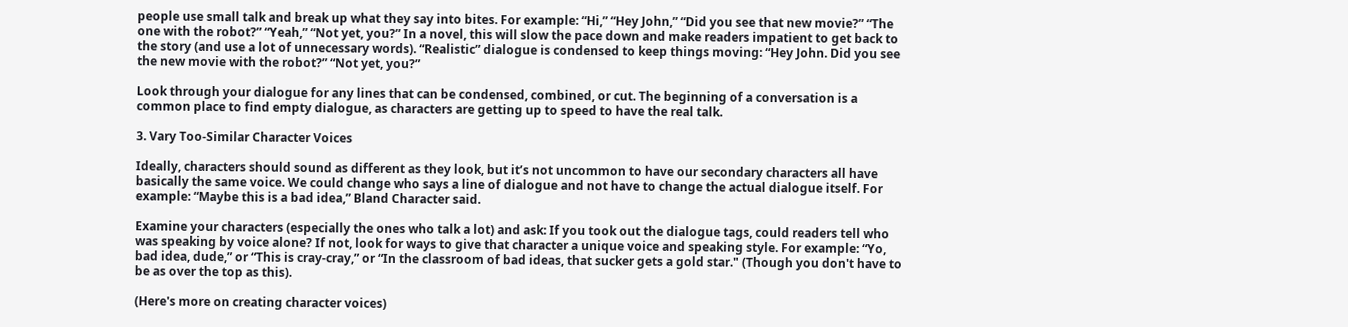people use small talk and break up what they say into bites. For example: “Hi,” “Hey John,” “Did you see that new movie?” “The one with the robot?” “Yeah,” “Not yet, you?” In a novel, this will slow the pace down and make readers impatient to get back to the story (and use a lot of unnecessary words). “Realistic” dialogue is condensed to keep things moving: “Hey John. Did you see the new movie with the robot?” “Not yet, you?”

Look through your dialogue for any lines that can be condensed, combined, or cut. The beginning of a conversation is a common place to find empty dialogue, as characters are getting up to speed to have the real talk.

3. Vary Too-Similar Character Voices

Ideally, characters should sound as different as they look, but it’s not uncommon to have our secondary characters all have basically the same voice. We could change who says a line of dialogue and not have to change the actual dialogue itself. For example: “Maybe this is a bad idea,” Bland Character said.

Examine your characters (especially the ones who talk a lot) and ask: If you took out the dialogue tags, could readers tell who was speaking by voice alone? If not, look for ways to give that character a unique voice and speaking style. For example: “Yo, bad idea, dude,” or “This is cray-cray,” or “In the classroom of bad ideas, that sucker gets a gold star." (Though you don't have to be as over the top as this).

(Here's more on creating character voices)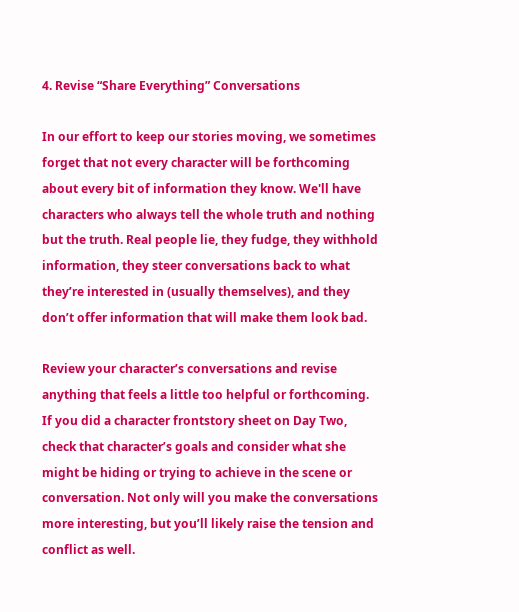4. Revise “Share Everything” Conversations

In our effort to keep our stories moving, we sometimes forget that not every character will be forthcoming about every bit of information they know. We'll have characters who always tell the whole truth and nothing but the truth. Real people lie, they fudge, they withhold information, they steer conversations back to what they’re interested in (usually themselves), and they don’t offer information that will make them look bad.

Review your character’s conversations and revise anything that feels a little too helpful or forthcoming. If you did a character frontstory sheet on Day Two, check that character’s goals and consider what she might be hiding or trying to achieve in the scene or conversation. Not only will you make the conversations more interesting, but you’ll likely raise the tension and conflict as well.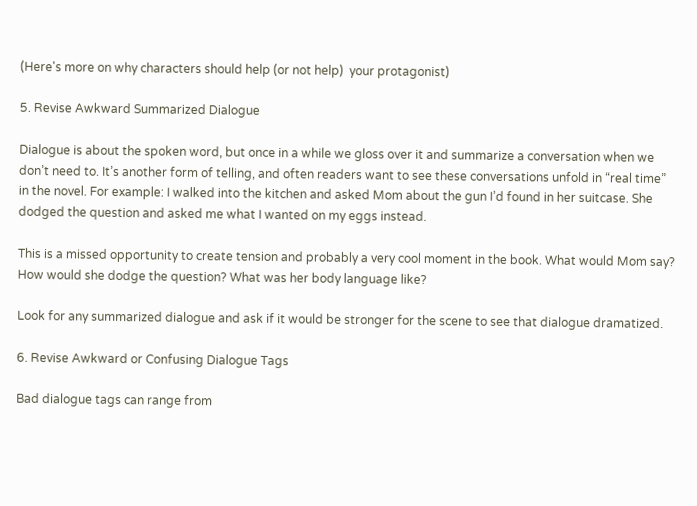(Here's more on why characters should help (or not help)  your protagonist)

5. Revise Awkward Summarized Dialogue

Dialogue is about the spoken word, but once in a while we gloss over it and summarize a conversation when we don’t need to. It’s another form of telling, and often readers want to see these conversations unfold in “real time” in the novel. For example: I walked into the kitchen and asked Mom about the gun I’d found in her suitcase. She dodged the question and asked me what I wanted on my eggs instead.

This is a missed opportunity to create tension and probably a very cool moment in the book. What would Mom say? How would she dodge the question? What was her body language like?

Look for any summarized dialogue and ask if it would be stronger for the scene to see that dialogue dramatized.

6. Revise Awkward or Confusing Dialogue Tags

Bad dialogue tags can range from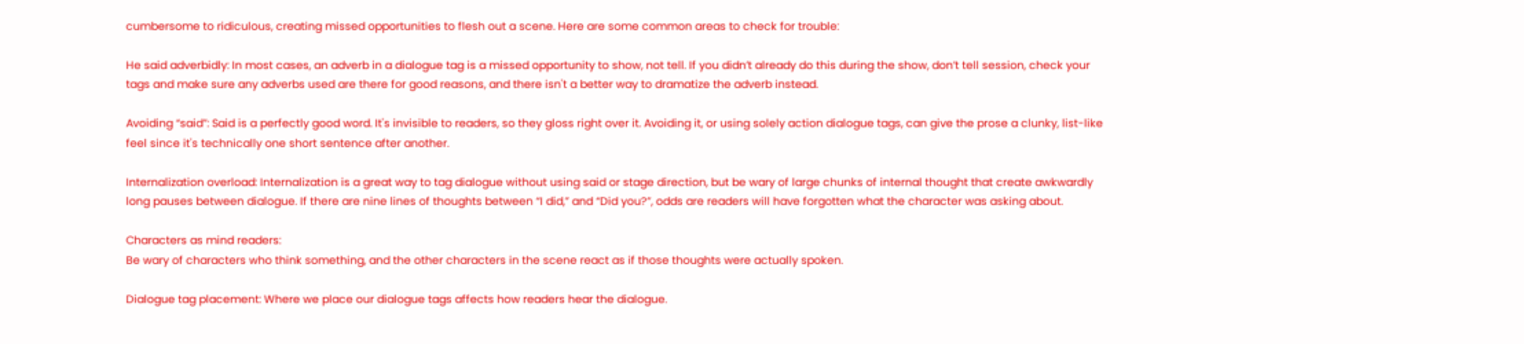cumbersome to ridiculous, creating missed opportunities to flesh out a scene. Here are some common areas to check for trouble:

He said adverbidly: In most cases, an adverb in a dialogue tag is a missed opportunity to show, not tell. If you didn’t already do this during the show, don’t tell session, check your tags and make sure any adverbs used are there for good reasons, and there isn't a better way to dramatize the adverb instead.

Avoiding “said”: Said is a perfectly good word. It's invisible to readers, so they gloss right over it. Avoiding it, or using solely action dialogue tags, can give the prose a clunky, list-like feel since it's technically one short sentence after another.

Internalization overload: Internalization is a great way to tag dialogue without using said or stage direction, but be wary of large chunks of internal thought that create awkwardly long pauses between dialogue. If there are nine lines of thoughts between “I did,” and “Did you?”, odds are readers will have forgotten what the character was asking about.

Characters as mind readers:
Be wary of characters who think something, and the other characters in the scene react as if those thoughts were actually spoken.

Dialogue tag placement: Where we place our dialogue tags affects how readers hear the dialogue.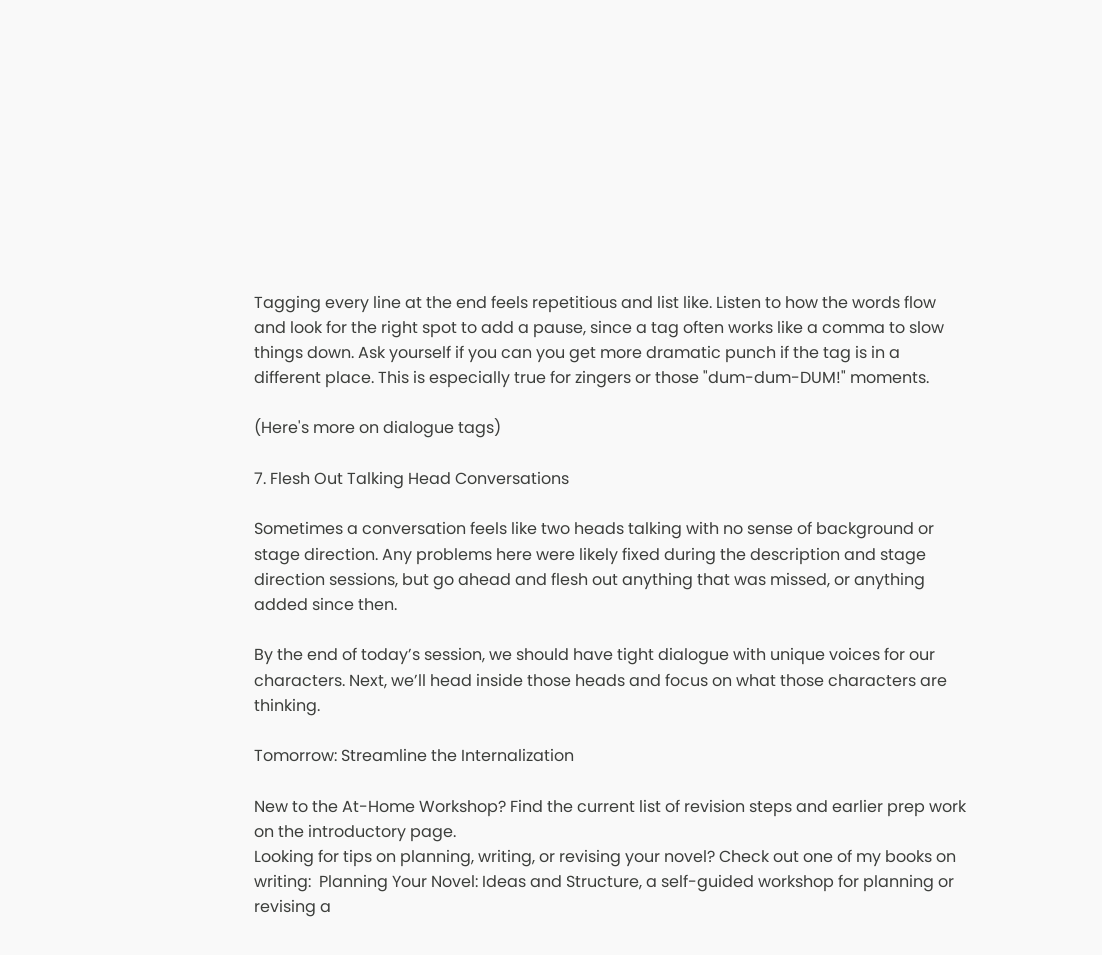Tagging every line at the end feels repetitious and list like. Listen to how the words flow and look for the right spot to add a pause, since a tag often works like a comma to slow things down. Ask yourself if you can you get more dramatic punch if the tag is in a different place. This is especially true for zingers or those "dum-dum-DUM!" moments.

(Here's more on dialogue tags)

7. Flesh Out Talking Head Conversations

Sometimes a conversation feels like two heads talking with no sense of background or stage direction. Any problems here were likely fixed during the description and stage direction sessions, but go ahead and flesh out anything that was missed, or anything added since then.

By the end of today’s session, we should have tight dialogue with unique voices for our characters. Next, we’ll head inside those heads and focus on what those characters are thinking.

Tomorrow: Streamline the Internalization

New to the At-Home Workshop? Find the current list of revision steps and earlier prep work on the introductory page.
Looking for tips on planning, writing, or revising your novel? Check out one of my books on writing:  Planning Your Novel: Ideas and Structure, a self-guided workshop for planning or revising a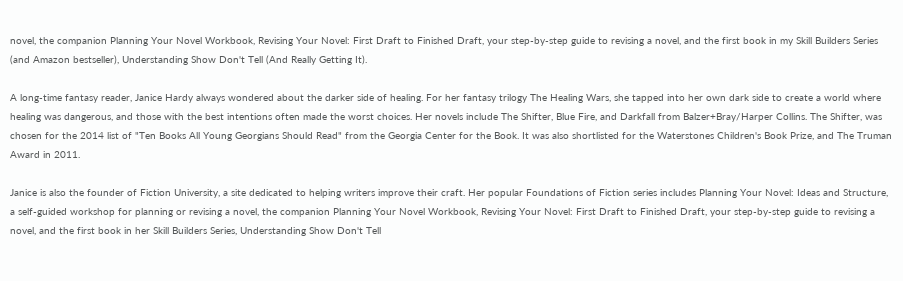novel, the companion Planning Your Novel Workbook, Revising Your Novel: First Draft to Finished Draft, your step-by-step guide to revising a novel, and the first book in my Skill Builders Series (and Amazon bestseller), Understanding Show Don't Tell (And Really Getting It).

A long-time fantasy reader, Janice Hardy always wondered about the darker side of healing. For her fantasy trilogy The Healing Wars, she tapped into her own dark side to create a world where healing was dangerous, and those with the best intentions often made the worst choices. Her novels include The Shifter, Blue Fire, and Darkfall from Balzer+Bray/Harper Collins. The Shifter, was chosen for the 2014 list of "Ten Books All Young Georgians Should Read" from the Georgia Center for the Book. It was also shortlisted for the Waterstones Children's Book Prize, and The Truman Award in 2011.

Janice is also the founder of Fiction University, a site dedicated to helping writers improve their craft. Her popular Foundations of Fiction series includes Planning Your Novel: Ideas and Structure, a self-guided workshop for planning or revising a novel, the companion Planning Your Novel Workbook, Revising Your Novel: First Draft to Finished Draft, your step-by-step guide to revising a novel, and the first book in her Skill Builders Series, Understanding Show Don't Tell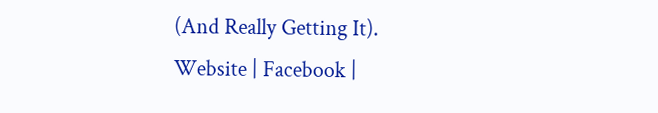(And Really Getting It).
Website | Facebook |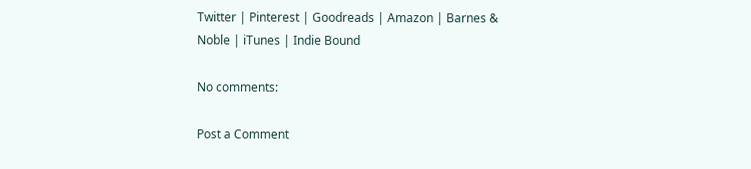Twitter | Pinterest | Goodreads | Amazon | Barnes & Noble | iTunes | Indie Bound

No comments:

Post a Comment